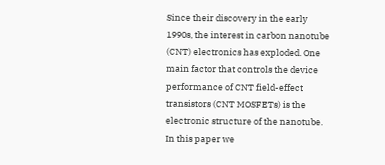Since their discovery in the early 1990s, the interest in carbon nanotube (CNT) electronics has exploded. One main factor that controls the device performance of CNT field-effect transistors (CNT MOSFETs) is the electronic structure of the nanotube. In this paper we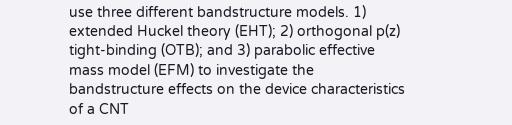use three different bandstructure models. 1) extended Huckel theory (EHT); 2) orthogonal p(z) tight-binding (OTB); and 3) parabolic effective mass model (EFM) to investigate the bandstructure effects on the device characteristics of a CNT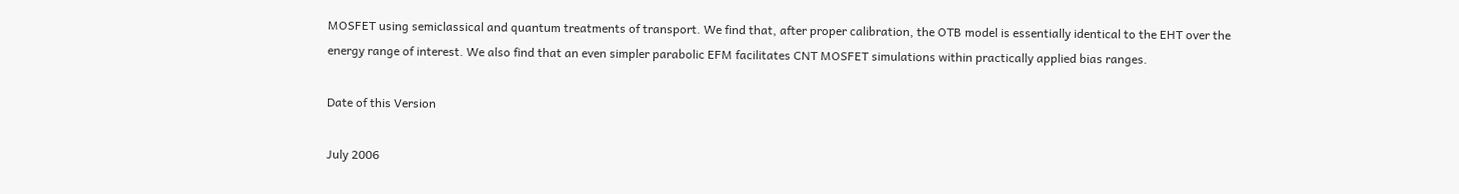MOSFET using semiclassical and quantum treatments of transport. We find that, after proper calibration, the OTB model is essentially identical to the EHT over the energy range of interest. We also find that an even simpler parabolic EFM facilitates CNT MOSFET simulations within practically applied bias ranges.

Date of this Version

July 2006